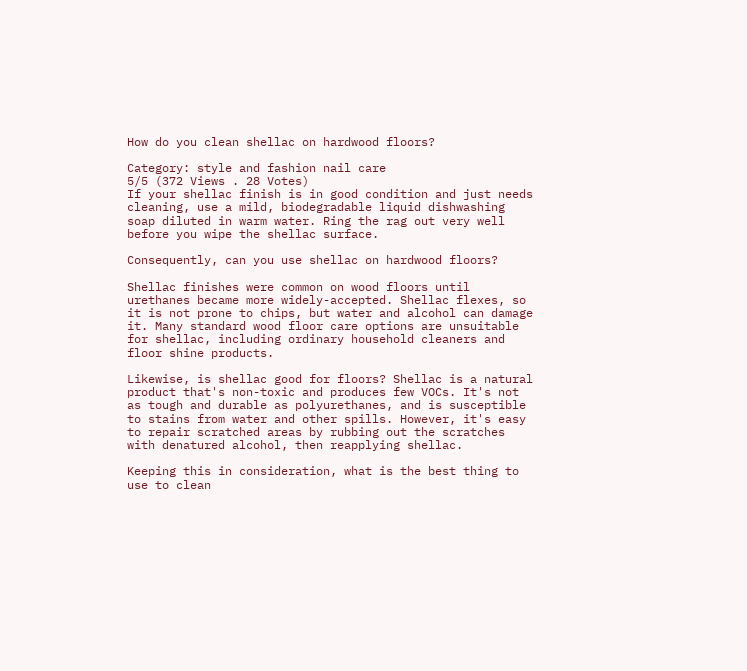How do you clean shellac on hardwood floors?

Category: style and fashion nail care
5/5 (372 Views . 28 Votes)
If your shellac finish is in good condition and just needs cleaning, use a mild, biodegradable liquid dishwashing soap diluted in warm water. Ring the rag out very well before you wipe the shellac surface.

Consequently, can you use shellac on hardwood floors?

Shellac finishes were common on wood floors until urethanes became more widely-accepted. Shellac flexes, so it is not prone to chips, but water and alcohol can damage it. Many standard wood floor care options are unsuitable for shellac, including ordinary household cleaners and floor shine products.

Likewise, is shellac good for floors? Shellac is a natural product that's non-toxic and produces few VOCs. It's not as tough and durable as polyurethanes, and is susceptible to stains from water and other spills. However, it's easy to repair scratched areas by rubbing out the scratches with denatured alcohol, then reapplying shellac.

Keeping this in consideration, what is the best thing to use to clean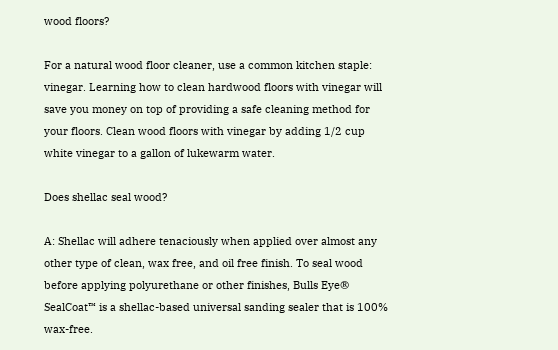wood floors?

For a natural wood floor cleaner, use a common kitchen staple: vinegar. Learning how to clean hardwood floors with vinegar will save you money on top of providing a safe cleaning method for your floors. Clean wood floors with vinegar by adding 1/2 cup white vinegar to a gallon of lukewarm water.

Does shellac seal wood?

A: Shellac will adhere tenaciously when applied over almost any other type of clean, wax free, and oil free finish. To seal wood before applying polyurethane or other finishes, Bulls Eye® SealCoat™ is a shellac-based universal sanding sealer that is 100% wax-free.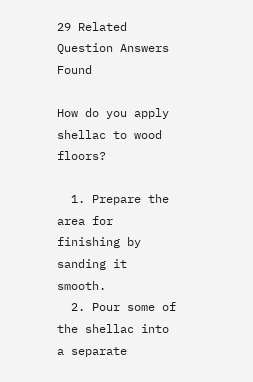29 Related Question Answers Found

How do you apply shellac to wood floors?

  1. Prepare the area for finishing by sanding it smooth.
  2. Pour some of the shellac into a separate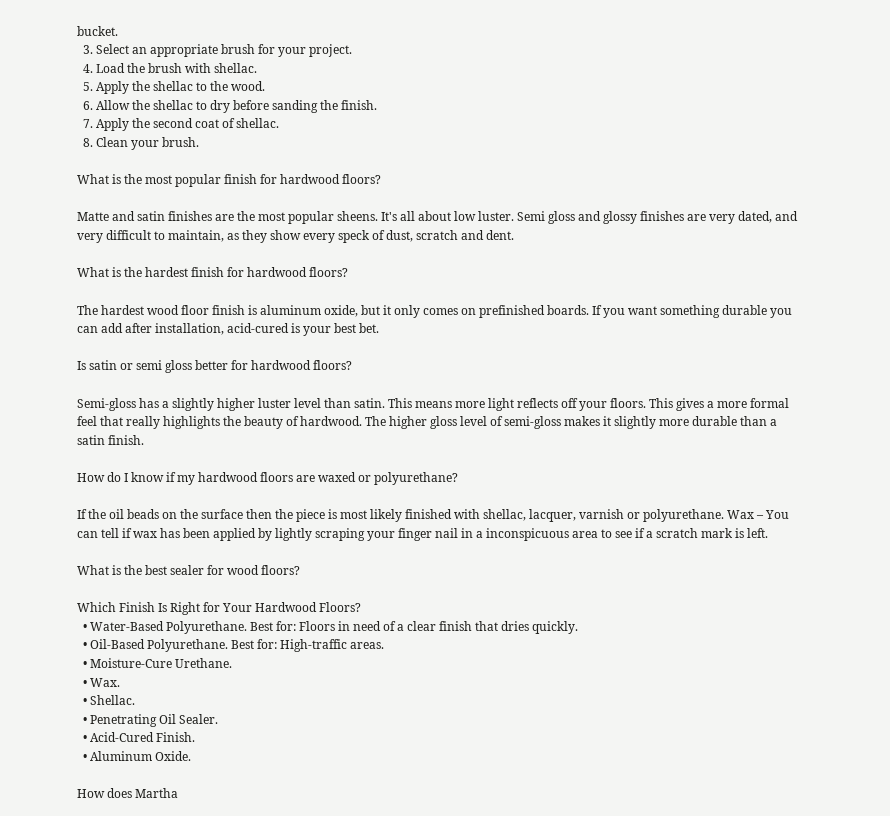bucket.
  3. Select an appropriate brush for your project.
  4. Load the brush with shellac.
  5. Apply the shellac to the wood.
  6. Allow the shellac to dry before sanding the finish.
  7. Apply the second coat of shellac.
  8. Clean your brush.

What is the most popular finish for hardwood floors?

Matte and satin finishes are the most popular sheens. It's all about low luster. Semi gloss and glossy finishes are very dated, and very difficult to maintain, as they show every speck of dust, scratch and dent.

What is the hardest finish for hardwood floors?

The hardest wood floor finish is aluminum oxide, but it only comes on prefinished boards. If you want something durable you can add after installation, acid-cured is your best bet.

Is satin or semi gloss better for hardwood floors?

Semi-gloss has a slightly higher luster level than satin. This means more light reflects off your floors. This gives a more formal feel that really highlights the beauty of hardwood. The higher gloss level of semi-gloss makes it slightly more durable than a satin finish.

How do I know if my hardwood floors are waxed or polyurethane?

If the oil beads on the surface then the piece is most likely finished with shellac, lacquer, varnish or polyurethane. Wax – You can tell if wax has been applied by lightly scraping your finger nail in a inconspicuous area to see if a scratch mark is left.

What is the best sealer for wood floors?

Which Finish Is Right for Your Hardwood Floors?
  • Water-Based Polyurethane. Best for: Floors in need of a clear finish that dries quickly.
  • Oil-Based Polyurethane. Best for: High-traffic areas.
  • Moisture-Cure Urethane.
  • Wax.
  • Shellac.
  • Penetrating Oil Sealer.
  • Acid-Cured Finish.
  • Aluminum Oxide.

How does Martha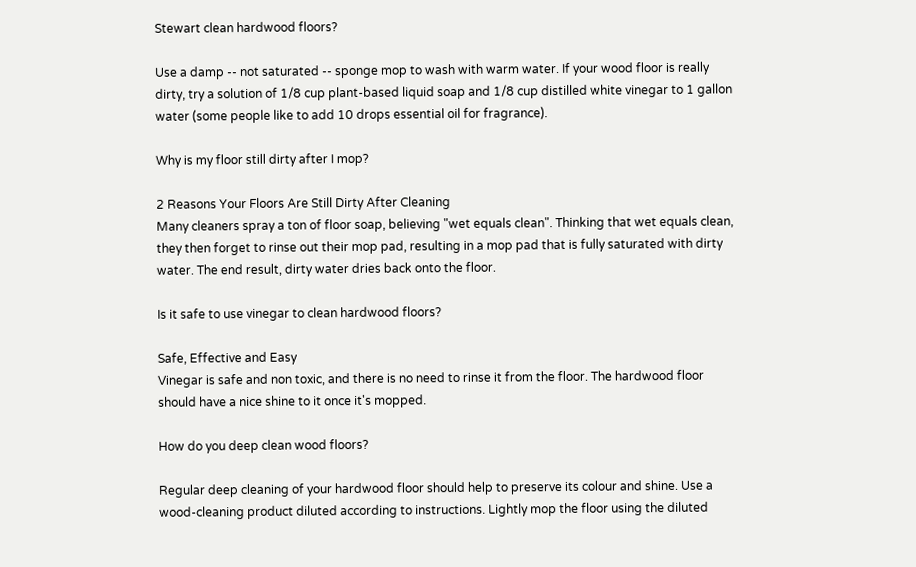Stewart clean hardwood floors?

Use a damp -- not saturated -- sponge mop to wash with warm water. If your wood floor is really dirty, try a solution of 1/8 cup plant-based liquid soap and 1/8 cup distilled white vinegar to 1 gallon water (some people like to add 10 drops essential oil for fragrance).

Why is my floor still dirty after I mop?

2 Reasons Your Floors Are Still Dirty After Cleaning
Many cleaners spray a ton of floor soap, believing "wet equals clean". Thinking that wet equals clean, they then forget to rinse out their mop pad, resulting in a mop pad that is fully saturated with dirty water. The end result, dirty water dries back onto the floor.

Is it safe to use vinegar to clean hardwood floors?

Safe, Effective and Easy
Vinegar is safe and non toxic, and there is no need to rinse it from the floor. The hardwood floor should have a nice shine to it once it's mopped.

How do you deep clean wood floors?

Regular deep cleaning of your hardwood floor should help to preserve its colour and shine. Use a wood-cleaning product diluted according to instructions. Lightly mop the floor using the diluted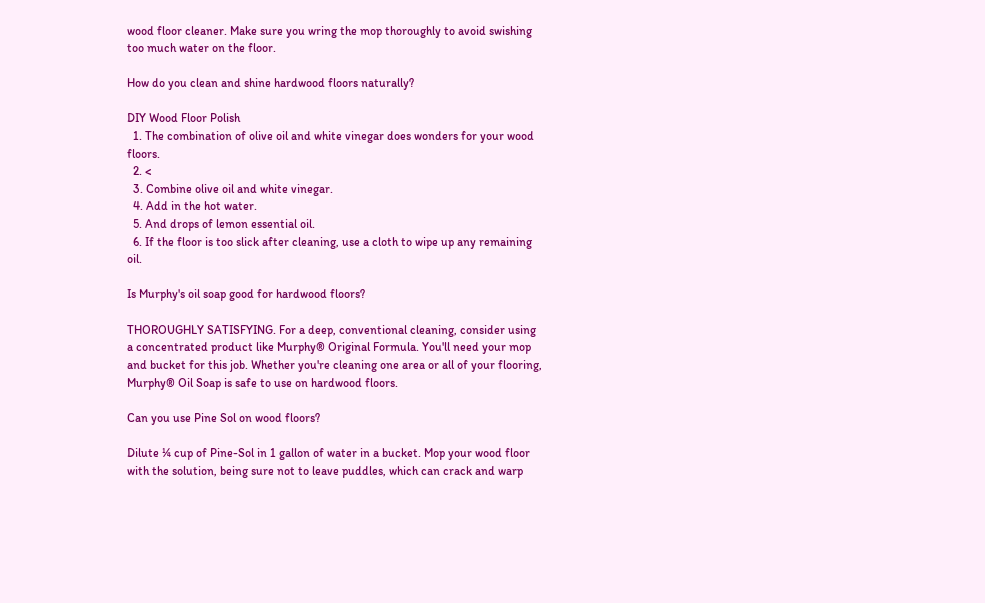wood floor cleaner. Make sure you wring the mop thoroughly to avoid swishing too much water on the floor.

How do you clean and shine hardwood floors naturally?

DIY Wood Floor Polish
  1. The combination of olive oil and white vinegar does wonders for your wood floors.
  2. <
  3. Combine olive oil and white vinegar.
  4. Add in the hot water.
  5. And drops of lemon essential oil.
  6. If the floor is too slick after cleaning, use a cloth to wipe up any remaining oil.

Is Murphy's oil soap good for hardwood floors?

THOROUGHLY SATISFYING. For a deep, conventional cleaning, consider using a concentrated product like Murphy® Original Formula. You'll need your mop and bucket for this job. Whether you're cleaning one area or all of your flooring, Murphy® Oil Soap is safe to use on hardwood floors.

Can you use Pine Sol on wood floors?

Dilute ¼ cup of Pine-Sol in 1 gallon of water in a bucket. Mop your wood floor with the solution, being sure not to leave puddles, which can crack and warp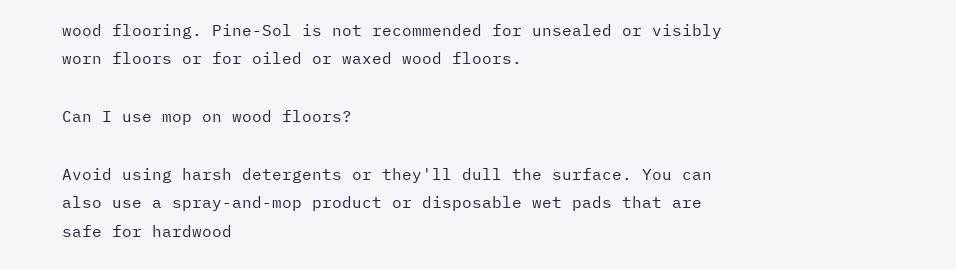wood flooring. Pine-Sol is not recommended for unsealed or visibly worn floors or for oiled or waxed wood floors.

Can I use mop on wood floors?

Avoid using harsh detergents or they'll dull the surface. You can also use a spray-and-mop product or disposable wet pads that are safe for hardwood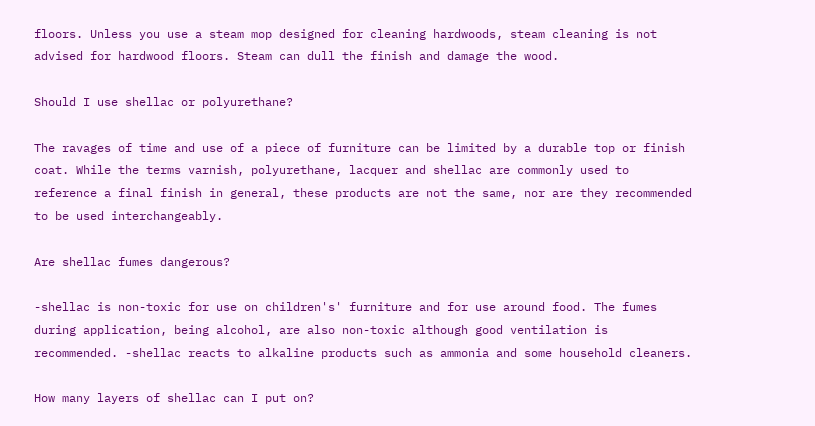floors. Unless you use a steam mop designed for cleaning hardwoods, steam cleaning is not advised for hardwood floors. Steam can dull the finish and damage the wood.

Should I use shellac or polyurethane?

The ravages of time and use of a piece of furniture can be limited by a durable top or finish coat. While the terms varnish, polyurethane, lacquer and shellac are commonly used to reference a final finish in general, these products are not the same, nor are they recommended to be used interchangeably.

Are shellac fumes dangerous?

-shellac is non-toxic for use on children's' furniture and for use around food. The fumes during application, being alcohol, are also non-toxic although good ventilation is recommended. -shellac reacts to alkaline products such as ammonia and some household cleaners.

How many layers of shellac can I put on?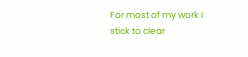For most of my work I stick to clear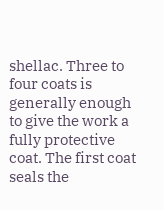shellac. Three to four coats is generally enough to give the work a fully protective coat. The first coat seals the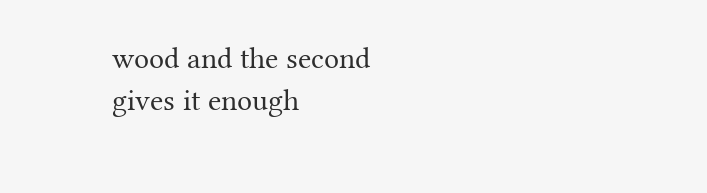wood and the second gives it enough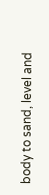body to sand, level and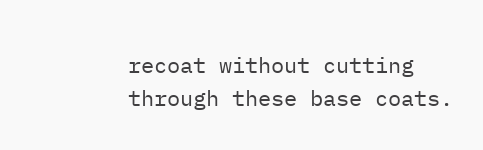recoat without cutting through these base coats.